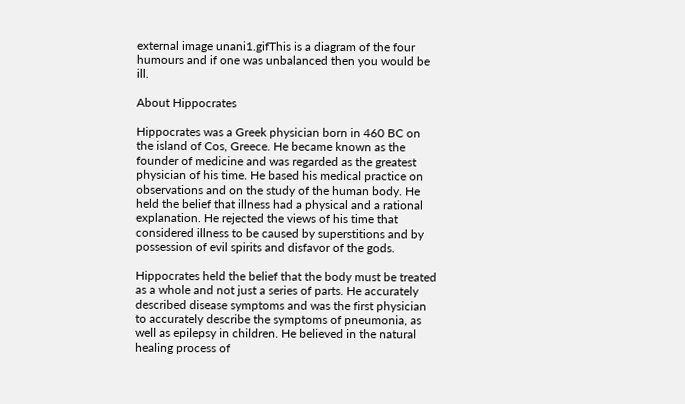external image unani1.gifThis is a diagram of the four humours and if one was unbalanced then you would be ill.

About Hippocrates

Hippocrates was a Greek physician born in 460 BC on the island of Cos, Greece. He became known as the founder of medicine and was regarded as the greatest physician of his time. He based his medical practice on observations and on the study of the human body. He held the belief that illness had a physical and a rational explanation. He rejected the views of his time that considered illness to be caused by superstitions and by possession of evil spirits and disfavor of the gods.

Hippocrates held the belief that the body must be treated as a whole and not just a series of parts. He accurately described disease symptoms and was the first physician to accurately describe the symptoms of pneumonia, as well as epilepsy in children. He believed in the natural healing process of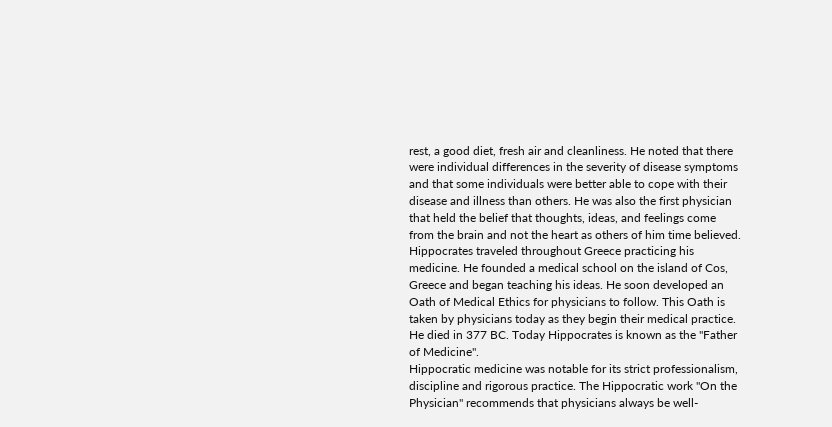rest, a good diet, fresh air and cleanliness. He noted that there were individual differences in the severity of disease symptoms and that some individuals were better able to cope with their disease and illness than others. He was also the first physician that held the belief that thoughts, ideas, and feelings come from the brain and not the heart as others of him time believed.
Hippocrates traveled throughout Greece practicing his medicine. He founded a medical school on the island of Cos, Greece and began teaching his ideas. He soon developed an Oath of Medical Ethics for physicians to follow. This Oath is taken by physicians today as they begin their medical practice. He died in 377 BC. Today Hippocrates is known as the "Father of Medicine".
Hippocratic medicine was notable for its strict professionalism, discipline and rigorous practice. The Hippocratic work "On the Physician" recommends that physicians always be well-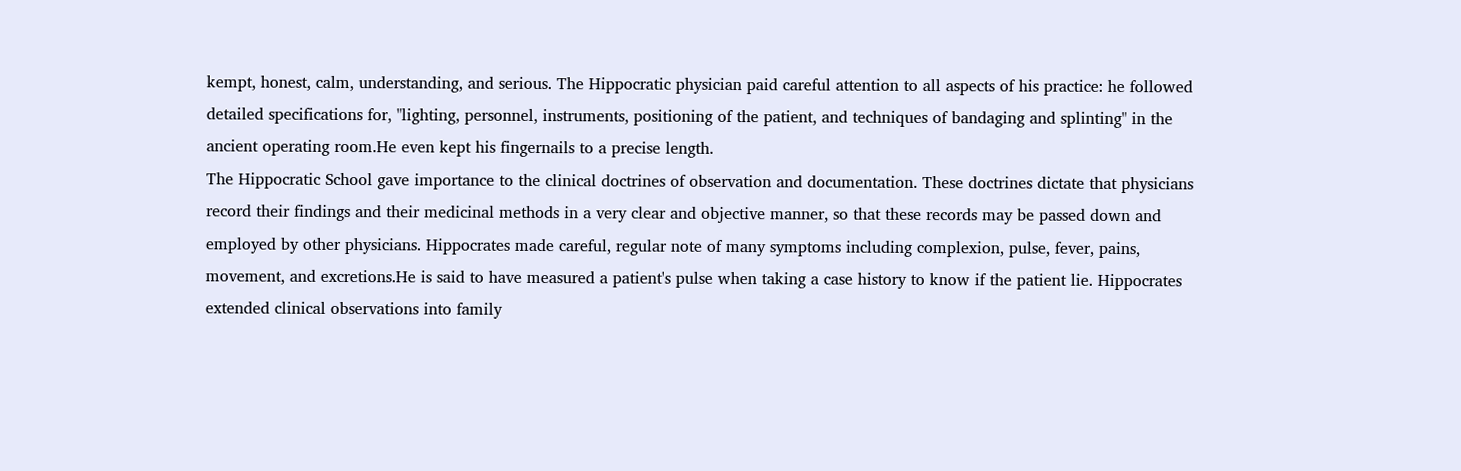kempt, honest, calm, understanding, and serious. The Hippocratic physician paid careful attention to all aspects of his practice: he followed detailed specifications for, "lighting, personnel, instruments, positioning of the patient, and techniques of bandaging and splinting" in the ancient operating room.He even kept his fingernails to a precise length.
The Hippocratic School gave importance to the clinical doctrines of observation and documentation. These doctrines dictate that physicians record their findings and their medicinal methods in a very clear and objective manner, so that these records may be passed down and employed by other physicians. Hippocrates made careful, regular note of many symptoms including complexion, pulse, fever, pains, movement, and excretions.He is said to have measured a patient's pulse when taking a case history to know if the patient lie. Hippocrates extended clinical observations into family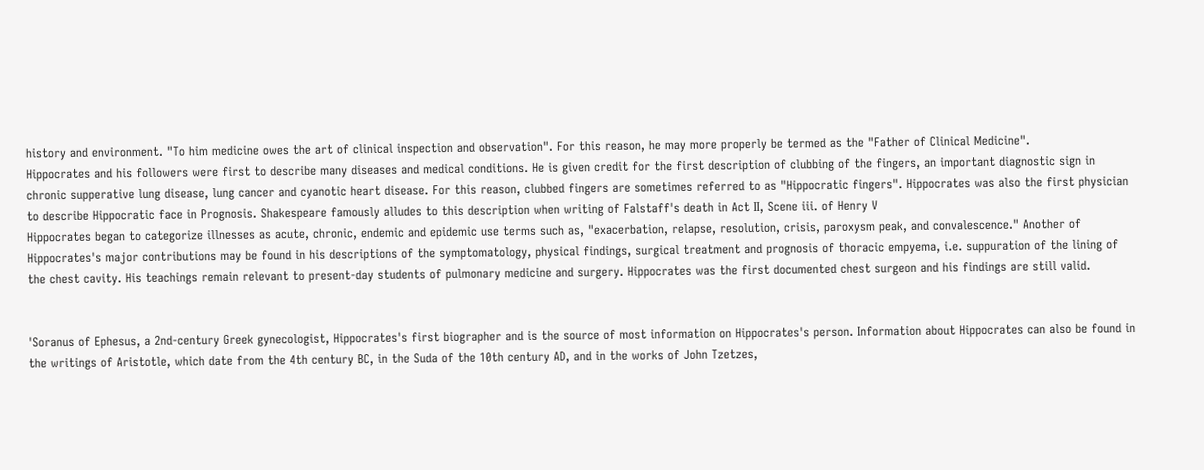history and environment. "To him medicine owes the art of clinical inspection and observation". For this reason, he may more properly be termed as the "Father of Clinical Medicine".
Hippocrates and his followers were first to describe many diseases and medical conditions. He is given credit for the first description of clubbing of the fingers, an important diagnostic sign in chronic supperative lung disease, lung cancer and cyanotic heart disease. For this reason, clubbed fingers are sometimes referred to as "Hippocratic fingers". Hippocrates was also the first physician to describe Hippocratic face in Prognosis. Shakespeare famously alludes to this description when writing of Falstaff's death in Act II, Scene iii. of Henry V
Hippocrates began to categorize illnesses as acute, chronic, endemic and epidemic use terms such as, "exacerbation, relapse, resolution, crisis, paroxysm peak, and convalescence." Another of Hippocrates's major contributions may be found in his descriptions of the symptomatology, physical findings, surgical treatment and prognosis of thoracic empyema, i.e. suppuration of the lining of the chest cavity. His teachings remain relevant to present-day students of pulmonary medicine and surgery. Hippocrates was the first documented chest surgeon and his findings are still valid.


'Soranus of Ephesus, a 2nd-century Greek gynecologist, Hippocrates's first biographer and is the source of most information on Hippocrates's person. Information about Hippocrates can also be found in the writings of Aristotle, which date from the 4th century BC, in the Suda of the 10th century AD, and in the works of John Tzetzes,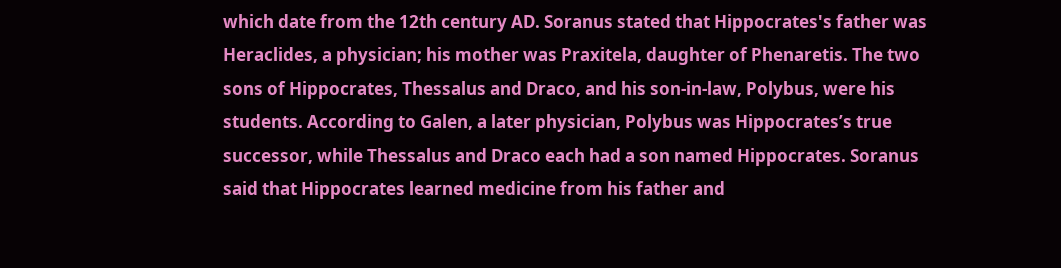which date from the 12th century AD. Soranus stated that Hippocrates's father was Heraclides, a physician; his mother was Praxitela, daughter of Phenaretis. The two sons of Hippocrates, Thessalus and Draco, and his son-in-law, Polybus, were his students. According to Galen, a later physician, Polybus was Hippocrates’s true successor, while Thessalus and Draco each had a son named Hippocrates. Soranus said that Hippocrates learned medicine from his father and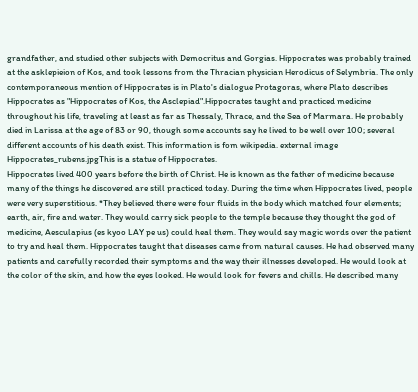grandfather, and studied other subjects with Democritus and Gorgias. Hippocrates was probably trained at the asklepieion of Kos, and took lessons from the Thracian physician Herodicus of Selymbria. The only contemporaneous mention of Hippocrates is in Plato's dialogue Protagoras, where Plato describes Hippocrates as "Hippocrates of Kos, the Asclepiad".Hippocrates taught and practiced medicine throughout his life, traveling at least as far as Thessaly, Thrace, and the Sea of Marmara. He probably died in Larissa at the age of 83 or 90, though some accounts say he lived to be well over 100; several different accounts of his death exist. This information is fom wikipedia. external image Hippocrates_rubens.jpgThis is a statue of Hippocrates.
Hippocrates lived 400 years before the birth of Christ. He is known as the father of medicine because many of the things he discovered are still practiced today. During the time when Hippocrates lived, people were very superstitious. *They believed there were four fluids in the body which matched four elements; earth, air, fire and water. They would carry sick people to the temple because they thought the god of medicine, Aesculapius (es kyoo LAY pe us) could heal them. They would say magic words over the patient to try and heal them. Hippocrates taught that diseases came from natural causes. He had observed many patients and carefully recorded their symptoms and the way their illnesses developed. He would look at the color of the skin, and how the eyes looked. He would look for fevers and chills. He described many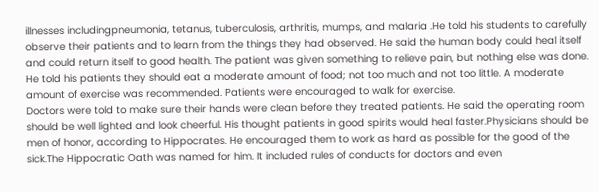illnesses includingpneumonia, tetanus, tuberculosis, arthritis, mumps, and malaria .He told his students to carefully observe their patients and to learn from the things they had observed. He said the human body could heal itself and could return itself to good health. The patient was given something to relieve pain, but nothing else was done.
He told his patients they should eat a moderate amount of food; not too much and not too little. A moderate amount of exercise was recommended. Patients were encouraged to walk for exercise.
Doctors were told to make sure their hands were clean before they treated patients. He said the operating room should be well lighted and look cheerful. His thought patients in good spirits would heal faster.Physicians should be men of honor, according to Hippocrates. He encouraged them to work as hard as possible for the good of the sick.The Hippocratic Oath was named for him. It included rules of conducts for doctors and even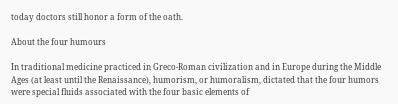today doctors still honor a form of the oath.

About the four humours

In traditional medicine practiced in Greco-Roman civilization and in Europe during the Middle Ages (at least until the Renaissance), humorism, or humoralism, dictated that the four humors were special fluids associated with the four basic elements of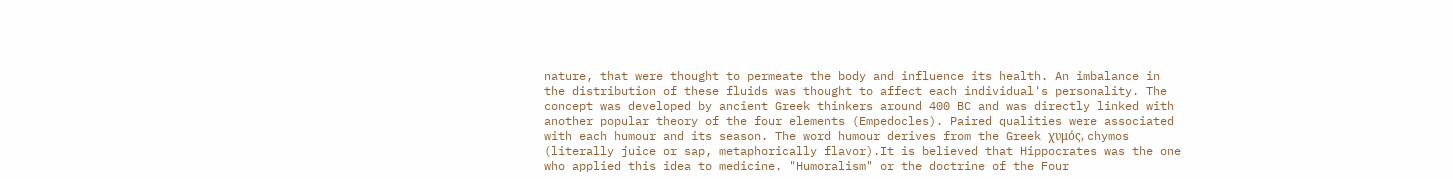nature, that were thought to permeate the body and influence its health. An imbalance in the distribution of these fluids was thought to affect each individual's personality. The concept was developed by ancient Greek thinkers around 400 BC and was directly linked with another popular theory of the four elements (Empedocles). Paired qualities were associated with each humour and its season. The word humour derives from the Greek χυμός, chymos (literally juice or sap, metaphorically flavor).It is believed that Hippocrates was the one who applied this idea to medicine. "Humoralism" or the doctrine of the Four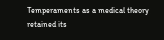Temperaments as a medical theory retained its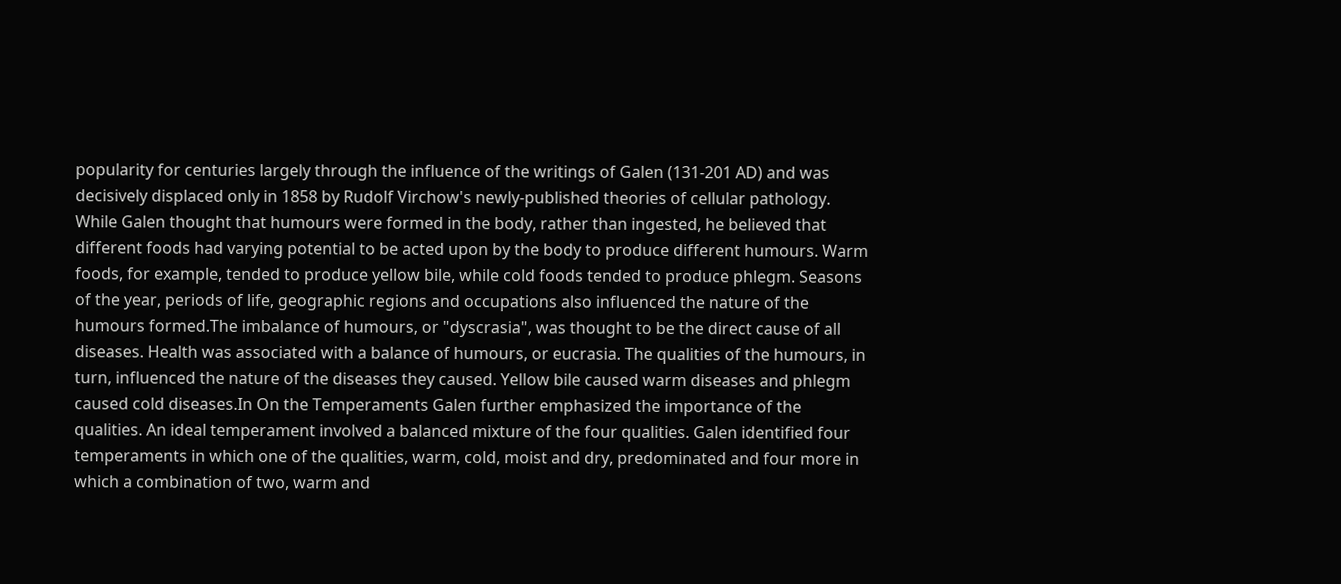popularity for centuries largely through the influence of the writings of Galen (131-201 AD) and was decisively displaced only in 1858 by Rudolf Virchow's newly-published theories of cellular pathology. While Galen thought that humours were formed in the body, rather than ingested, he believed that different foods had varying potential to be acted upon by the body to produce different humours. Warm foods, for example, tended to produce yellow bile, while cold foods tended to produce phlegm. Seasons of the year, periods of life, geographic regions and occupations also influenced the nature of the humours formed.The imbalance of humours, or "dyscrasia", was thought to be the direct cause of all diseases. Health was associated with a balance of humours, or eucrasia. The qualities of the humours, in turn, influenced the nature of the diseases they caused. Yellow bile caused warm diseases and phlegm caused cold diseases.In On the Temperaments Galen further emphasized the importance of the qualities. An ideal temperament involved a balanced mixture of the four qualities. Galen identified four temperaments in which one of the qualities, warm, cold, moist and dry, predominated and four more in which a combination of two, warm and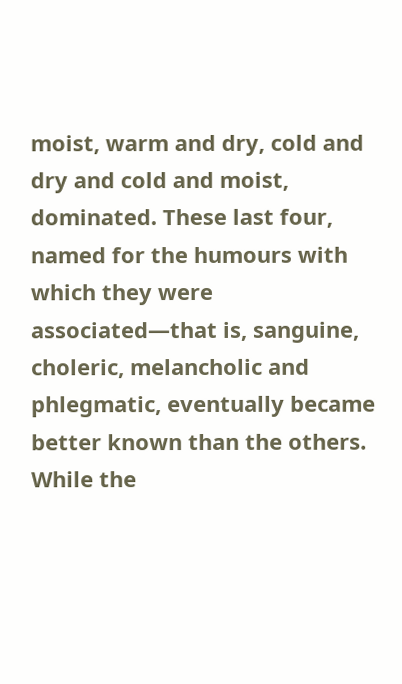moist, warm and dry, cold and dry and cold and moist, dominated. These last four, named for the humours with which they were associated—that is, sanguine, choleric, melancholic and phlegmatic, eventually became better known than the others. While the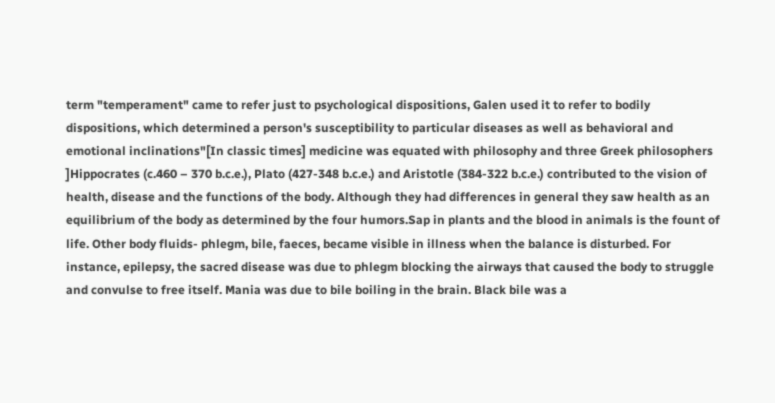term "temperament" came to refer just to psychological dispositions, Galen used it to refer to bodily dispositions, which determined a person's susceptibility to particular diseases as well as behavioral and emotional inclinations"[In classic times] medicine was equated with philosophy and three Greek philosophers ]Hippocrates (c.460 – 370 b.c.e.), Plato (427-348 b.c.e.) and Aristotle (384-322 b.c.e.) contributed to the vision of health, disease and the functions of the body. Although they had differences in general they saw health as an equilibrium of the body as determined by the four humors.Sap in plants and the blood in animals is the fount of life. Other body fluids- phlegm, bile, faeces, became visible in illness when the balance is disturbed. For instance, epilepsy, the sacred disease was due to phlegm blocking the airways that caused the body to struggle and convulse to free itself. Mania was due to bile boiling in the brain. Black bile was a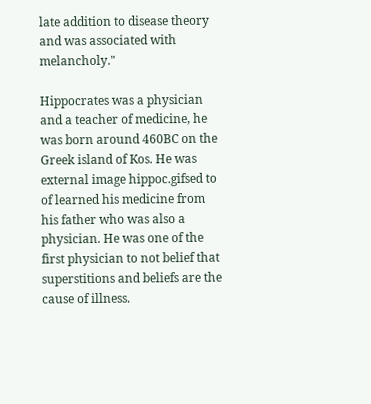late addition to disease theory and was associated with melancholy."

Hippocrates was a physician and a teacher of medicine, he was born around 460BC on the Greek island of Kos. He was external image hippoc.gifsed to of learned his medicine from his father who was also a physician. He was one of the first physician to not belief that superstitions and beliefs are the cause of illness.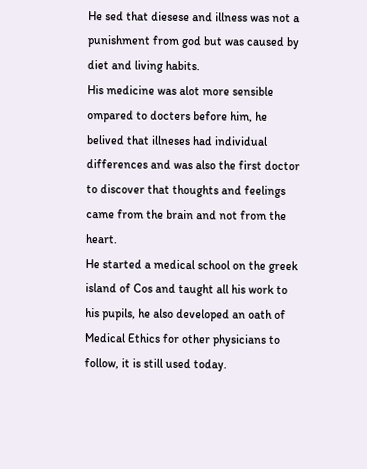He sed that diesese and illness was not a punishment from god but was caused by diet and living habits.
His medicine was alot more sensible ompared to docters before him, he belived that illneses had individual differences and was also the first doctor to discover that thoughts and feelings came from the brain and not from the heart.
He started a medical school on the greek island of Cos and taught all his work to his pupils, he also developed an oath of Medical Ethics for other physicians to follow, it is still used today.